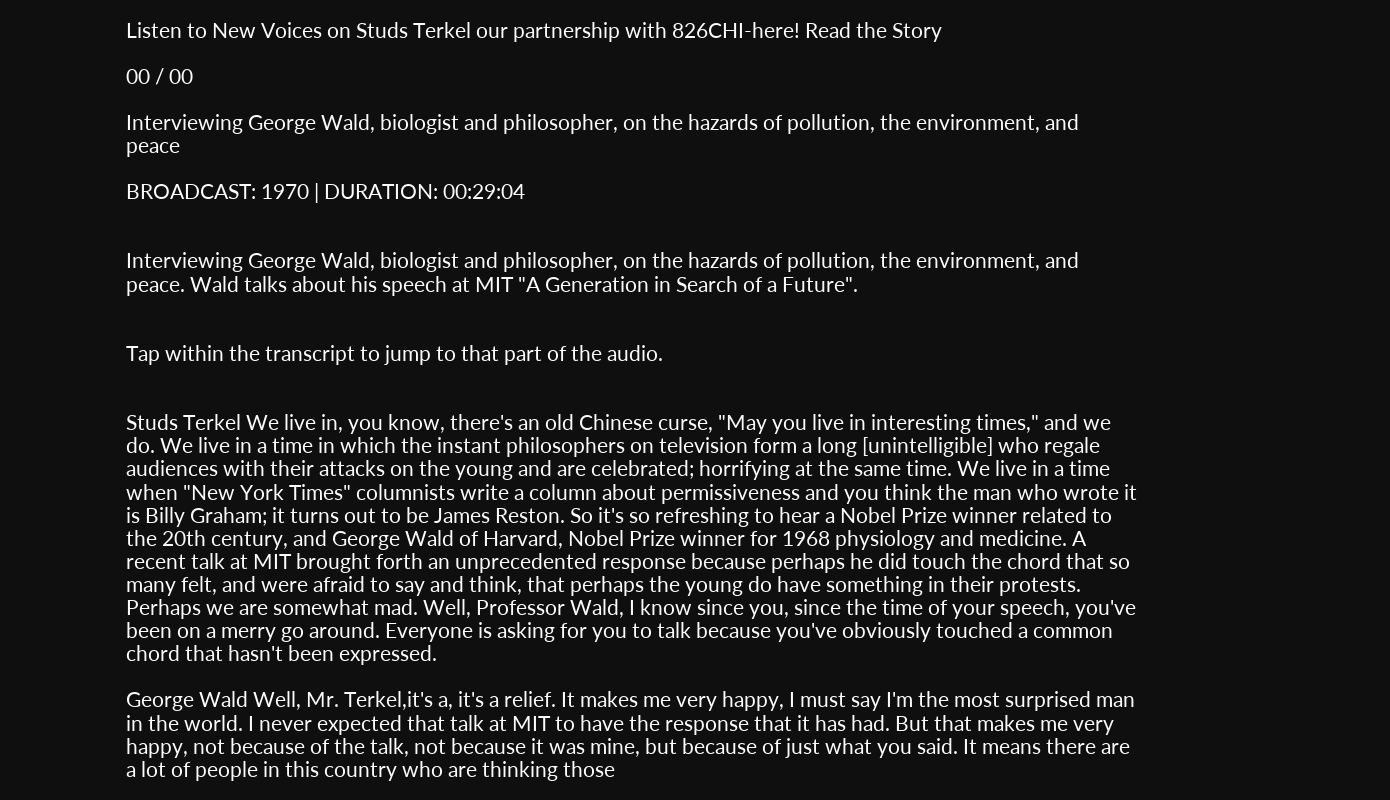Listen to New Voices on Studs Terkel our partnership with 826CHI-here! Read the Story

00 / 00

Interviewing George Wald, biologist and philosopher, on the hazards of pollution, the environment, and peace

BROADCAST: 1970 | DURATION: 00:29:04


Interviewing George Wald, biologist and philosopher, on the hazards of pollution, the environment, and peace. Wald talks about his speech at MIT "A Generation in Search of a Future".


Tap within the transcript to jump to that part of the audio.


Studs Terkel We live in, you know, there's an old Chinese curse, "May you live in interesting times," and we do. We live in a time in which the instant philosophers on television form a long [unintelligible] who regale audiences with their attacks on the young and are celebrated; horrifying at the same time. We live in a time when "New York Times" columnists write a column about permissiveness and you think the man who wrote it is Billy Graham; it turns out to be James Reston. So it's so refreshing to hear a Nobel Prize winner related to the 20th century, and George Wald of Harvard, Nobel Prize winner for 1968 physiology and medicine. A recent talk at MIT brought forth an unprecedented response because perhaps he did touch the chord that so many felt, and were afraid to say and think, that perhaps the young do have something in their protests. Perhaps we are somewhat mad. Well, Professor Wald, I know since you, since the time of your speech, you've been on a merry go around. Everyone is asking for you to talk because you've obviously touched a common chord that hasn't been expressed.

George Wald Well, Mr. Terkel,it's a, it's a relief. It makes me very happy, I must say I'm the most surprised man in the world. I never expected that talk at MIT to have the response that it has had. But that makes me very happy, not because of the talk, not because it was mine, but because of just what you said. It means there are a lot of people in this country who are thinking those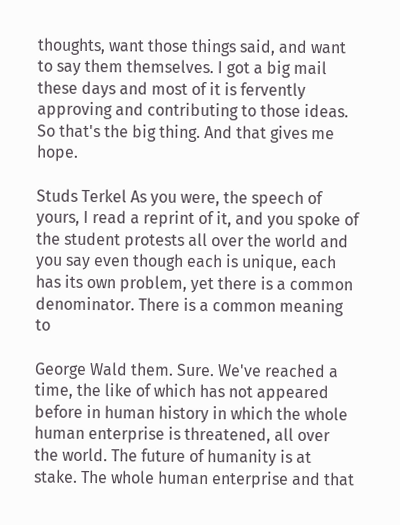thoughts, want those things said, and want to say them themselves. I got a big mail these days and most of it is fervently approving and contributing to those ideas. So that's the big thing. And that gives me hope.

Studs Terkel As you were, the speech of yours, I read a reprint of it, and you spoke of the student protests all over the world and you say even though each is unique, each has its own problem, yet there is a common denominator. There is a common meaning to

George Wald them. Sure. We've reached a time, the like of which has not appeared before in human history in which the whole human enterprise is threatened, all over the world. The future of humanity is at stake. The whole human enterprise and that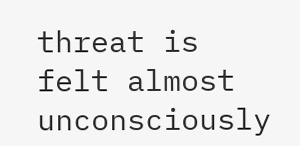threat is felt almost unconsciously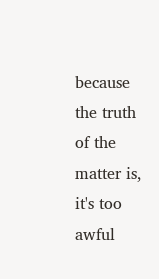because the truth of the matter is, it's too awful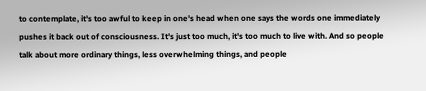to contemplate, it's too awful to keep in one's head when one says the words one immediately pushes it back out of consciousness. It's just too much, it's too much to live with. And so people talk about more ordinary things, less overwhelming things, and people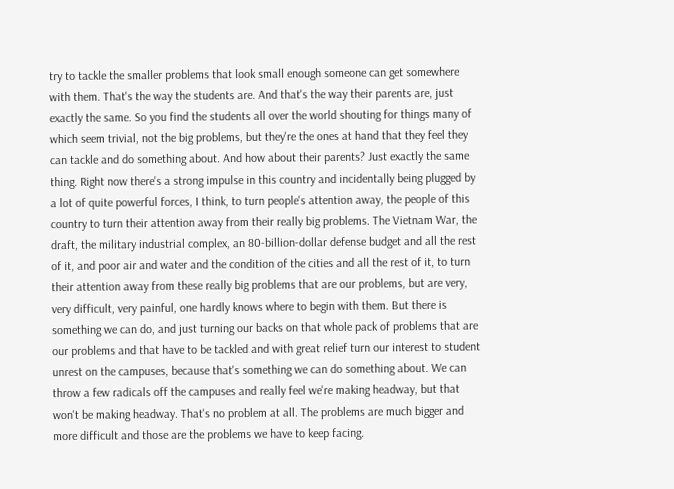try to tackle the smaller problems that look small enough someone can get somewhere with them. That's the way the students are. And that's the way their parents are, just exactly the same. So you find the students all over the world shouting for things many of which seem trivial, not the big problems, but they're the ones at hand that they feel they can tackle and do something about. And how about their parents? Just exactly the same thing. Right now there's a strong impulse in this country and incidentally being plugged by a lot of quite powerful forces, I think, to turn people's attention away, the people of this country to turn their attention away from their really big problems. The Vietnam War, the draft, the military industrial complex, an 80-billion-dollar defense budget and all the rest of it, and poor air and water and the condition of the cities and all the rest of it, to turn their attention away from these really big problems that are our problems, but are very, very difficult, very painful, one hardly knows where to begin with them. But there is something we can do, and just turning our backs on that whole pack of problems that are our problems and that have to be tackled and with great relief turn our interest to student unrest on the campuses, because that's something we can do something about. We can throw a few radicals off the campuses and really feel we're making headway, but that won't be making headway. That's no problem at all. The problems are much bigger and more difficult and those are the problems we have to keep facing.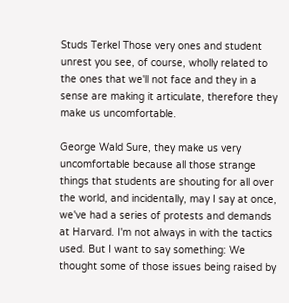Studs Terkel Those very ones and student unrest you see, of course, wholly related to the ones that we'll not face and they in a sense are making it articulate, therefore they make us uncomfortable.

George Wald Sure, they make us very uncomfortable because all those strange things that students are shouting for all over the world, and incidentally, may I say at once, we've had a series of protests and demands at Harvard. I'm not always in with the tactics used. But I want to say something: We thought some of those issues being raised by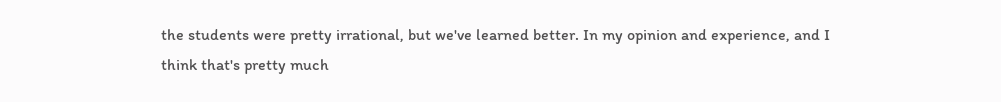the students were pretty irrational, but we've learned better. In my opinion and experience, and I think that's pretty much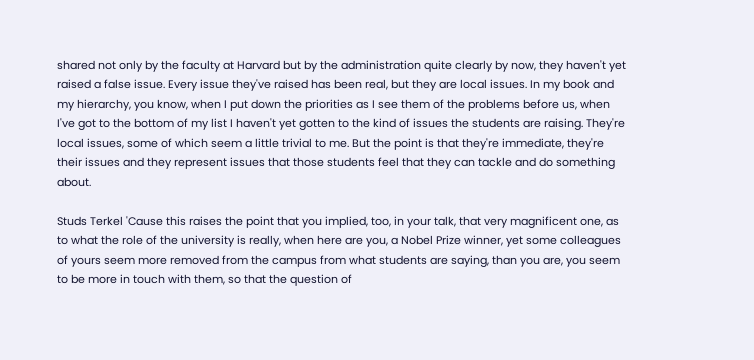shared not only by the faculty at Harvard but by the administration quite clearly by now, they haven't yet raised a false issue. Every issue they've raised has been real, but they are local issues. In my book and my hierarchy, you know, when I put down the priorities as I see them of the problems before us, when I've got to the bottom of my list I haven't yet gotten to the kind of issues the students are raising. They're local issues, some of which seem a little trivial to me. But the point is that they're immediate, they're their issues and they represent issues that those students feel that they can tackle and do something about.

Studs Terkel 'Cause this raises the point that you implied, too, in your talk, that very magnificent one, as to what the role of the university is really, when here are you, a Nobel Prize winner, yet some colleagues of yours seem more removed from the campus from what students are saying, than you are, you seem to be more in touch with them, so that the question of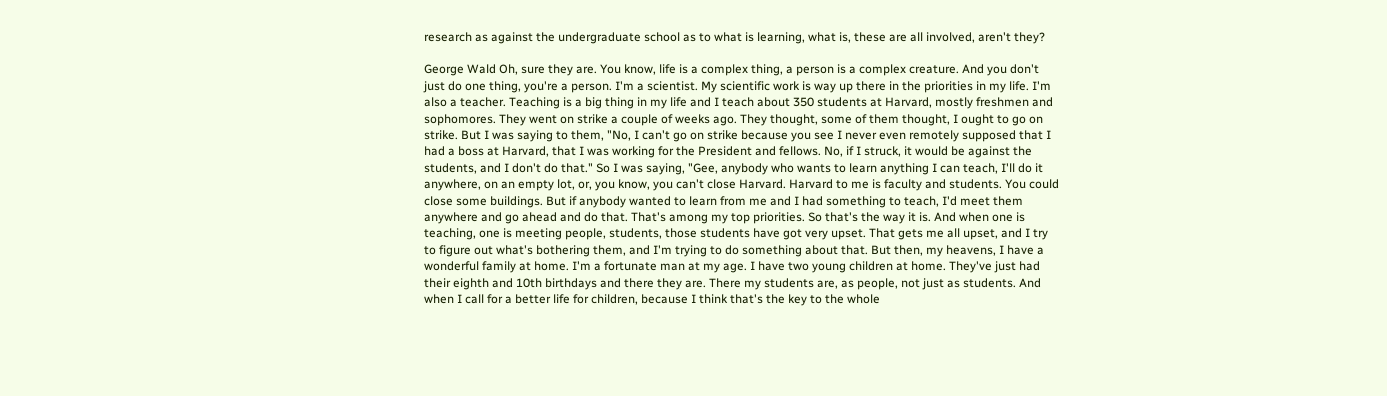research as against the undergraduate school as to what is learning, what is, these are all involved, aren't they?

George Wald Oh, sure they are. You know, life is a complex thing, a person is a complex creature. And you don't just do one thing, you're a person. I'm a scientist. My scientific work is way up there in the priorities in my life. I'm also a teacher. Teaching is a big thing in my life and I teach about 350 students at Harvard, mostly freshmen and sophomores. They went on strike a couple of weeks ago. They thought, some of them thought, I ought to go on strike. But I was saying to them, "No, I can't go on strike because you see I never even remotely supposed that I had a boss at Harvard, that I was working for the President and fellows. No, if I struck, it would be against the students, and I don't do that." So I was saying, "Gee, anybody who wants to learn anything I can teach, I'll do it anywhere, on an empty lot, or, you know, you can't close Harvard. Harvard to me is faculty and students. You could close some buildings. But if anybody wanted to learn from me and I had something to teach, I'd meet them anywhere and go ahead and do that. That's among my top priorities. So that's the way it is. And when one is teaching, one is meeting people, students, those students have got very upset. That gets me all upset, and I try to figure out what's bothering them, and I'm trying to do something about that. But then, my heavens, I have a wonderful family at home. I'm a fortunate man at my age. I have two young children at home. They've just had their eighth and 10th birthdays and there they are. There my students are, as people, not just as students. And when I call for a better life for children, because I think that's the key to the whole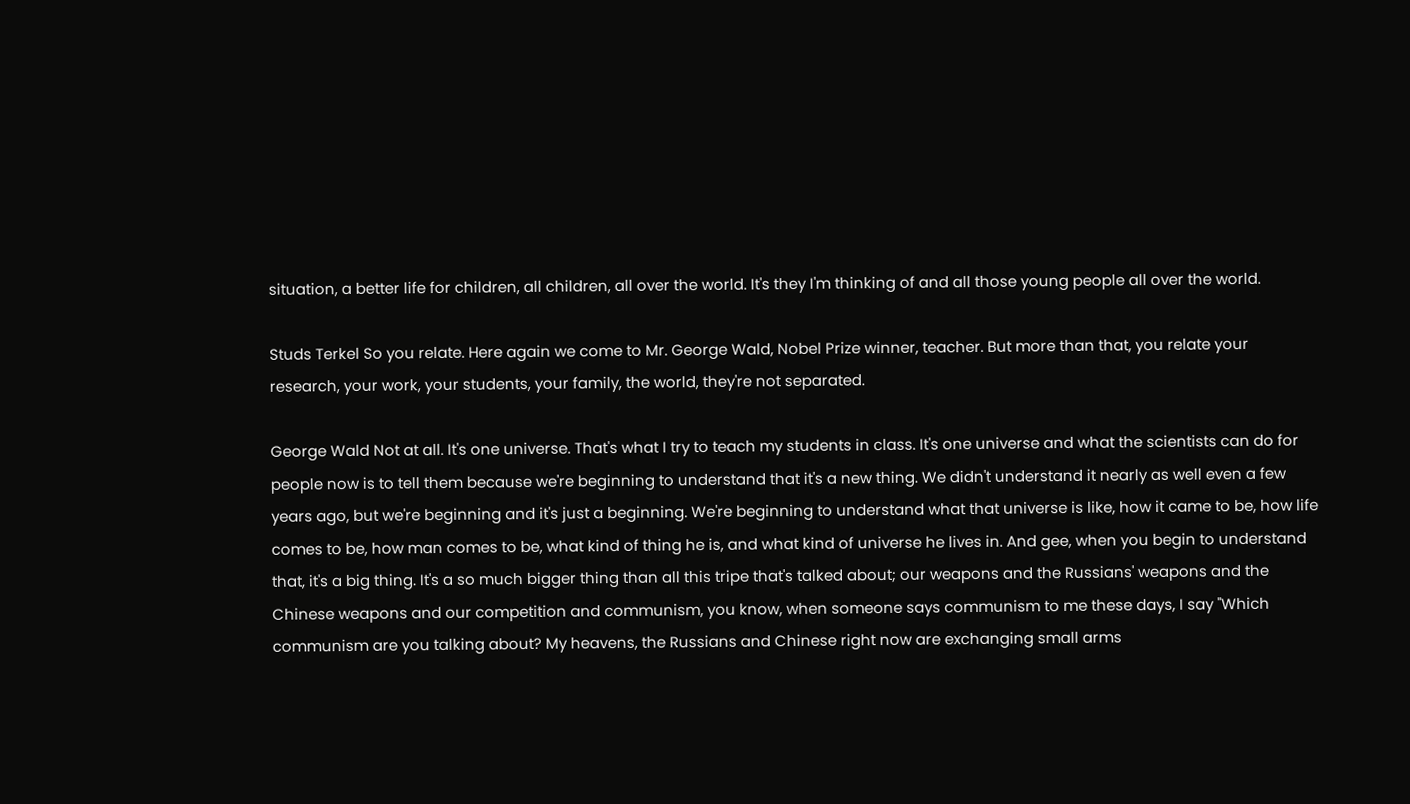situation, a better life for children, all children, all over the world. It's they I'm thinking of and all those young people all over the world.

Studs Terkel So you relate. Here again we come to Mr. George Wald, Nobel Prize winner, teacher. But more than that, you relate your research, your work, your students, your family, the world, they're not separated.

George Wald Not at all. It's one universe. That's what I try to teach my students in class. It's one universe and what the scientists can do for people now is to tell them because we're beginning to understand that it's a new thing. We didn't understand it nearly as well even a few years ago, but we're beginning and it's just a beginning. We're beginning to understand what that universe is like, how it came to be, how life comes to be, how man comes to be, what kind of thing he is, and what kind of universe he lives in. And gee, when you begin to understand that, it's a big thing. It's a so much bigger thing than all this tripe that's talked about; our weapons and the Russians' weapons and the Chinese weapons and our competition and communism, you know, when someone says communism to me these days, I say "Which communism are you talking about? My heavens, the Russians and Chinese right now are exchanging small arms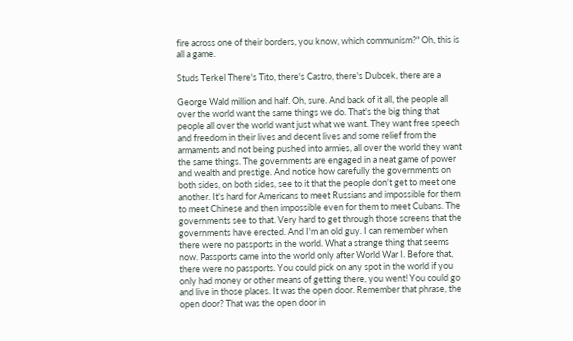fire across one of their borders, you know, which communism?" Oh, this is all a game.

Studs Terkel There's Tito, there's Castro, there's Dubcek, there are a

George Wald million and half. Oh, sure. And back of it all, the people all over the world want the same things we do. That's the big thing that people all over the world want just what we want. They want free speech and freedom in their lives and decent lives and some relief from the armaments and not being pushed into armies, all over the world they want the same things. The governments are engaged in a neat game of power and wealth and prestige. And notice how carefully the governments on both sides, on both sides, see to it that the people don't get to meet one another. It's hard for Americans to meet Russians and impossible for them to meet Chinese and then impossible even for them to meet Cubans. The governments see to that. Very hard to get through those screens that the governments have erected. And I'm an old guy. I can remember when there were no passports in the world. What a strange thing that seems now. Passports came into the world only after World War I. Before that, there were no passports. You could pick on any spot in the world if you only had money or other means of getting there, you went! You could go and live in those places. It was the open door. Remember that phrase, the open door? That was the open door in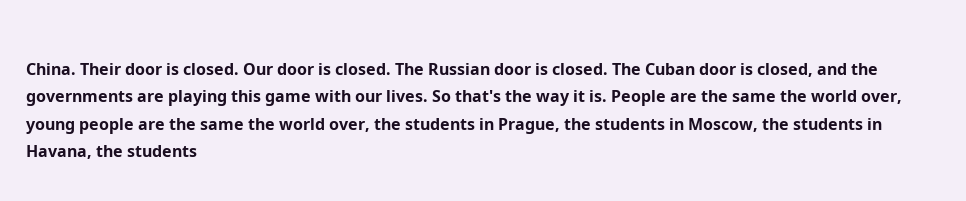China. Their door is closed. Our door is closed. The Russian door is closed. The Cuban door is closed, and the governments are playing this game with our lives. So that's the way it is. People are the same the world over, young people are the same the world over, the students in Prague, the students in Moscow, the students in Havana, the students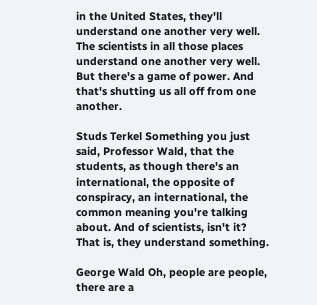in the United States, they'll understand one another very well. The scientists in all those places understand one another very well. But there's a game of power. And that's shutting us all off from one another.

Studs Terkel Something you just said, Professor Wald, that the students, as though there's an international, the opposite of conspiracy, an international, the common meaning you're talking about. And of scientists, isn't it? That is, they understand something.

George Wald Oh, people are people, there are a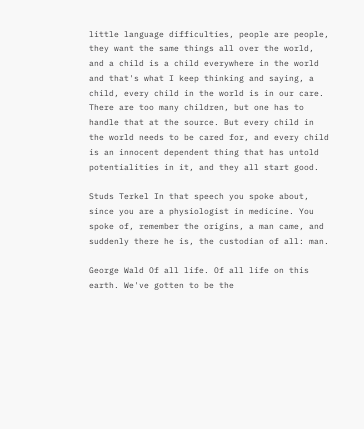little language difficulties, people are people, they want the same things all over the world, and a child is a child everywhere in the world and that's what I keep thinking and saying, a child, every child in the world is in our care. There are too many children, but one has to handle that at the source. But every child in the world needs to be cared for, and every child is an innocent dependent thing that has untold potentialities in it, and they all start good.

Studs Terkel In that speech you spoke about, since you are a physiologist in medicine. You spoke of, remember the origins, a man came, and suddenly there he is, the custodian of all: man.

George Wald Of all life. Of all life on this earth. We've gotten to be the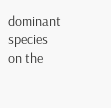dominant species on the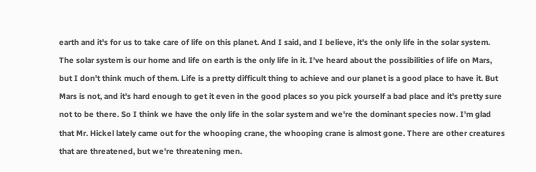earth and it's for us to take care of life on this planet. And I said, and I believe, it's the only life in the solar system. The solar system is our home and life on earth is the only life in it. I've heard about the possibilities of life on Mars, but I don't think much of them. Life is a pretty difficult thing to achieve and our planet is a good place to have it. But Mars is not, and it's hard enough to get it even in the good places so you pick yourself a bad place and it's pretty sure not to be there. So I think we have the only life in the solar system and we're the dominant species now. I'm glad that Mr. Hickel lately came out for the whooping crane, the whooping crane is almost gone. There are other creatures that are threatened, but we're threatening men.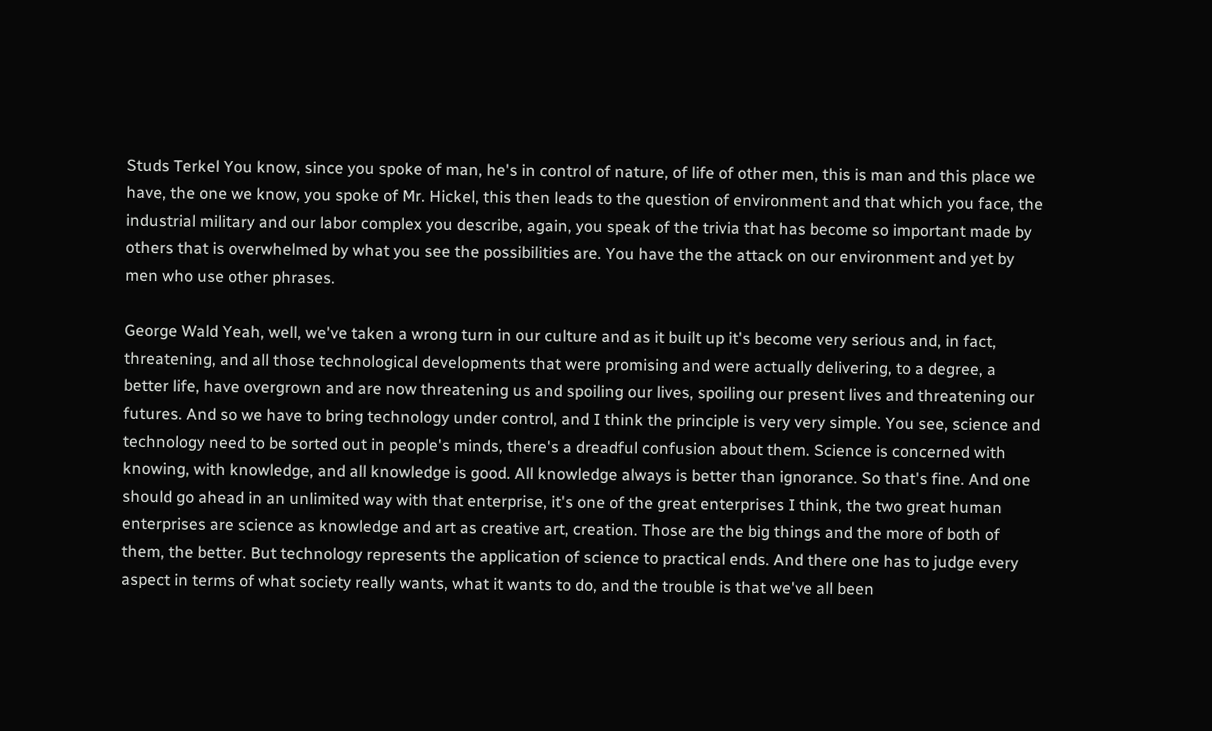Studs Terkel You know, since you spoke of man, he's in control of nature, of life of other men, this is man and this place we have, the one we know, you spoke of Mr. Hickel, this then leads to the question of environment and that which you face, the industrial military and our labor complex you describe, again, you speak of the trivia that has become so important made by others that is overwhelmed by what you see the possibilities are. You have the the attack on our environment and yet by men who use other phrases.

George Wald Yeah, well, we've taken a wrong turn in our culture and as it built up it's become very serious and, in fact, threatening, and all those technological developments that were promising and were actually delivering, to a degree, a better life, have overgrown and are now threatening us and spoiling our lives, spoiling our present lives and threatening our futures. And so we have to bring technology under control, and I think the principle is very very simple. You see, science and technology need to be sorted out in people's minds, there's a dreadful confusion about them. Science is concerned with knowing, with knowledge, and all knowledge is good. All knowledge always is better than ignorance. So that's fine. And one should go ahead in an unlimited way with that enterprise, it's one of the great enterprises I think, the two great human enterprises are science as knowledge and art as creative art, creation. Those are the big things and the more of both of them, the better. But technology represents the application of science to practical ends. And there one has to judge every aspect in terms of what society really wants, what it wants to do, and the trouble is that we've all been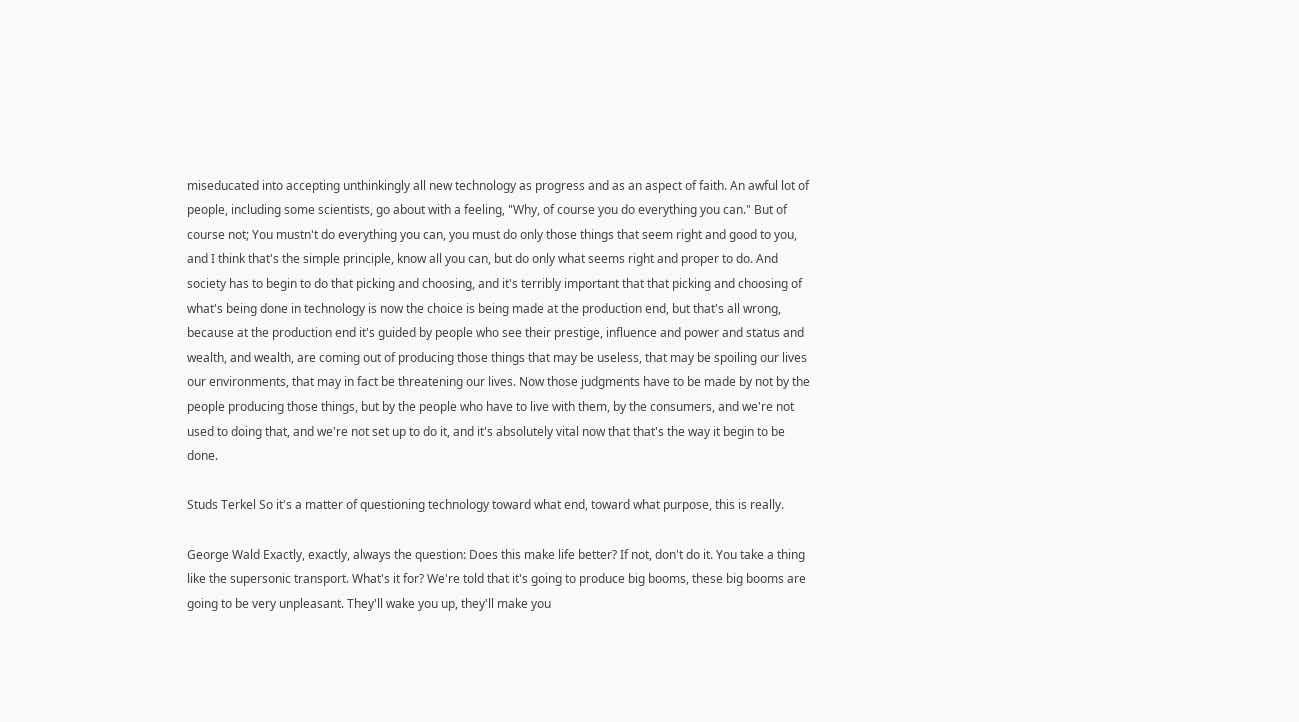miseducated into accepting unthinkingly all new technology as progress and as an aspect of faith. An awful lot of people, including some scientists, go about with a feeling, "Why, of course you do everything you can." But of course not; You mustn't do everything you can, you must do only those things that seem right and good to you, and I think that's the simple principle, know all you can, but do only what seems right and proper to do. And society has to begin to do that picking and choosing, and it's terribly important that that picking and choosing of what's being done in technology is now the choice is being made at the production end, but that's all wrong, because at the production end it's guided by people who see their prestige, influence and power and status and wealth, and wealth, are coming out of producing those things that may be useless, that may be spoiling our lives our environments, that may in fact be threatening our lives. Now those judgments have to be made by not by the people producing those things, but by the people who have to live with them, by the consumers, and we're not used to doing that, and we're not set up to do it, and it's absolutely vital now that that's the way it begin to be done.

Studs Terkel So it's a matter of questioning technology toward what end, toward what purpose, this is really.

George Wald Exactly, exactly, always the question: Does this make life better? If not, don't do it. You take a thing like the supersonic transport. What's it for? We're told that it's going to produce big booms, these big booms are going to be very unpleasant. They'll wake you up, they'll make you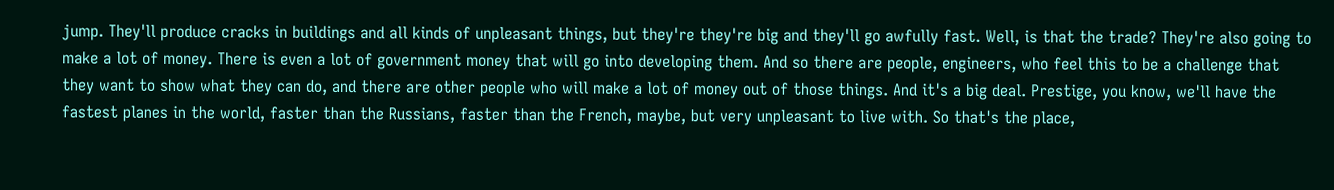jump. They'll produce cracks in buildings and all kinds of unpleasant things, but they're they're big and they'll go awfully fast. Well, is that the trade? They're also going to make a lot of money. There is even a lot of government money that will go into developing them. And so there are people, engineers, who feel this to be a challenge that they want to show what they can do, and there are other people who will make a lot of money out of those things. And it's a big deal. Prestige, you know, we'll have the fastest planes in the world, faster than the Russians, faster than the French, maybe, but very unpleasant to live with. So that's the place,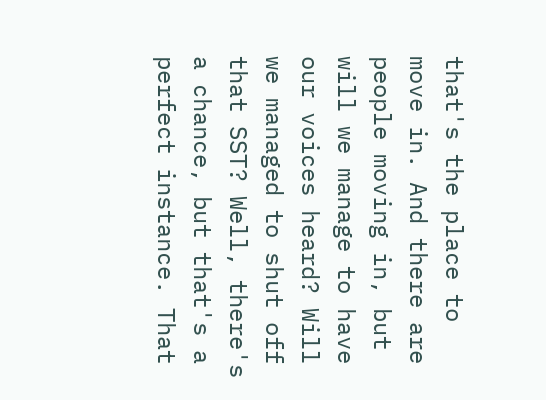that's the place to move in. And there are people moving in, but will we manage to have our voices heard? Will we managed to shut off that SST? Well, there's a chance, but that's a perfect instance. That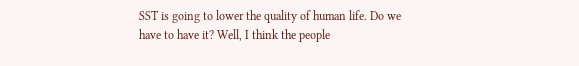SST is going to lower the quality of human life. Do we have to have it? Well, I think the people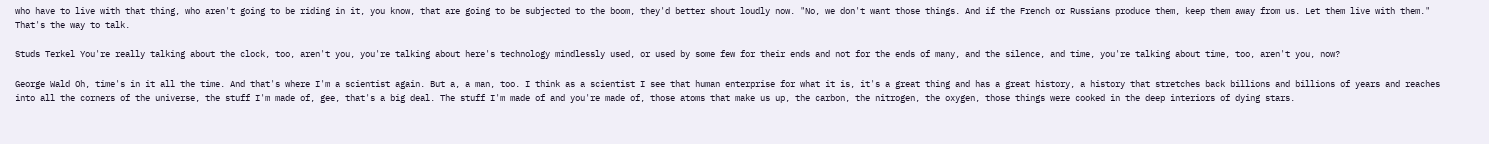who have to live with that thing, who aren't going to be riding in it, you know, that are going to be subjected to the boom, they'd better shout loudly now. "No, we don't want those things. And if the French or Russians produce them, keep them away from us. Let them live with them." That's the way to talk.

Studs Terkel You're really talking about the clock, too, aren't you, you're talking about here's technology mindlessly used, or used by some few for their ends and not for the ends of many, and the silence, and time, you're talking about time, too, aren't you, now?

George Wald Oh, time's in it all the time. And that's where I'm a scientist again. But a, a man, too. I think as a scientist I see that human enterprise for what it is, it's a great thing and has a great history, a history that stretches back billions and billions of years and reaches into all the corners of the universe, the stuff I'm made of, gee, that's a big deal. The stuff I'm made of and you're made of, those atoms that make us up, the carbon, the nitrogen, the oxygen, those things were cooked in the deep interiors of dying stars.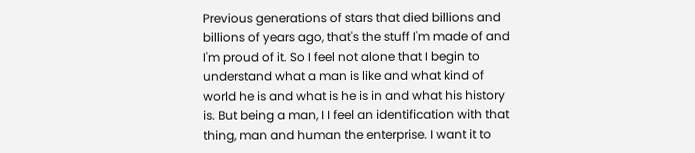Previous generations of stars that died billions and billions of years ago, that's the stuff I'm made of and I'm proud of it. So I feel not alone that I begin to understand what a man is like and what kind of world he is and what is he is in and what his history is. But being a man, I I feel an identification with that thing, man and human the enterprise. I want it to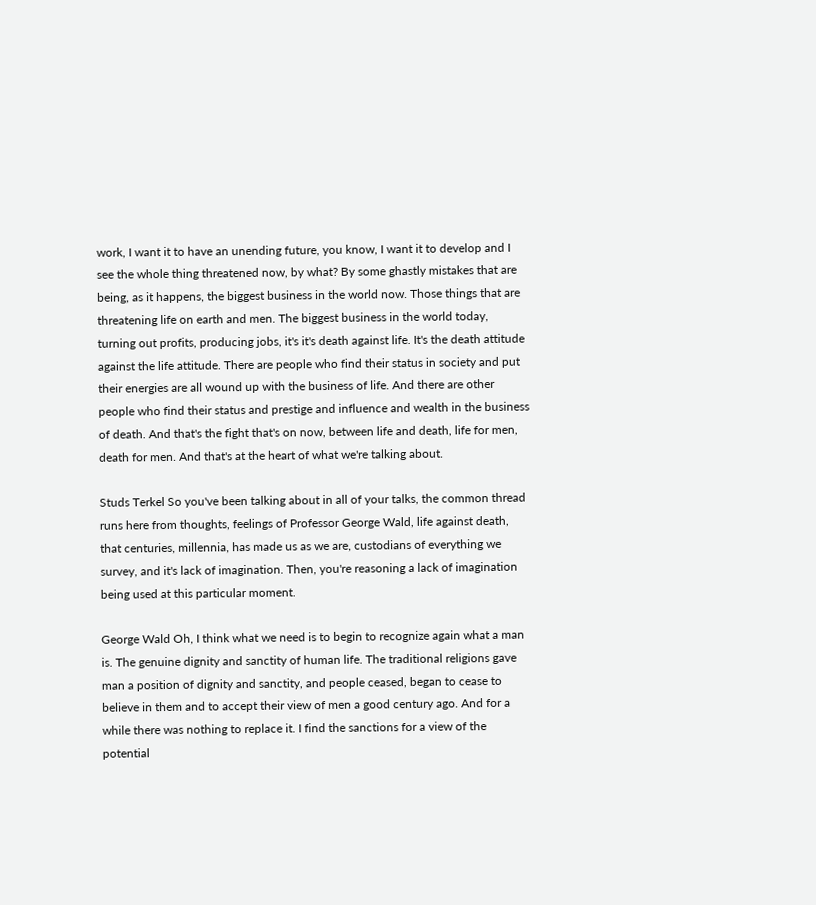work, I want it to have an unending future, you know, I want it to develop and I see the whole thing threatened now, by what? By some ghastly mistakes that are being, as it happens, the biggest business in the world now. Those things that are threatening life on earth and men. The biggest business in the world today, turning out profits, producing jobs, it's it's death against life. It's the death attitude against the life attitude. There are people who find their status in society and put their energies are all wound up with the business of life. And there are other people who find their status and prestige and influence and wealth in the business of death. And that's the fight that's on now, between life and death, life for men, death for men. And that's at the heart of what we're talking about.

Studs Terkel So you've been talking about in all of your talks, the common thread runs here from thoughts, feelings of Professor George Wald, life against death, that centuries, millennia, has made us as we are, custodians of everything we survey, and it's lack of imagination. Then, you're reasoning a lack of imagination being used at this particular moment.

George Wald Oh, I think what we need is to begin to recognize again what a man is. The genuine dignity and sanctity of human life. The traditional religions gave man a position of dignity and sanctity, and people ceased, began to cease to believe in them and to accept their view of men a good century ago. And for a while there was nothing to replace it. I find the sanctions for a view of the potential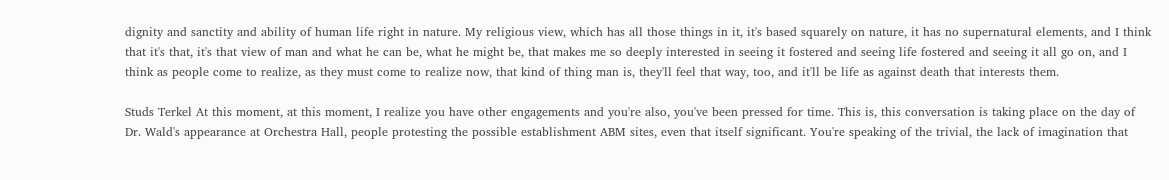dignity and sanctity and ability of human life right in nature. My religious view, which has all those things in it, it's based squarely on nature, it has no supernatural elements, and I think that it's that, it's that view of man and what he can be, what he might be, that makes me so deeply interested in seeing it fostered and seeing life fostered and seeing it all go on, and I think as people come to realize, as they must come to realize now, that kind of thing man is, they'll feel that way, too, and it'll be life as against death that interests them.

Studs Terkel At this moment, at this moment, I realize you have other engagements and you're also, you've been pressed for time. This is, this conversation is taking place on the day of Dr. Wald's appearance at Orchestra Hall, people protesting the possible establishment ABM sites, even that itself significant. You're speaking of the trivial, the lack of imagination that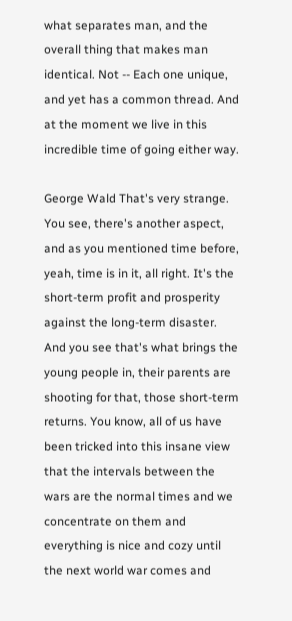what separates man, and the overall thing that makes man identical. Not -- Each one unique, and yet has a common thread. And at the moment we live in this incredible time of going either way.

George Wald That's very strange. You see, there's another aspect, and as you mentioned time before, yeah, time is in it, all right. It's the short-term profit and prosperity against the long-term disaster. And you see that's what brings the young people in, their parents are shooting for that, those short-term returns. You know, all of us have been tricked into this insane view that the intervals between the wars are the normal times and we concentrate on them and everything is nice and cozy until the next world war comes and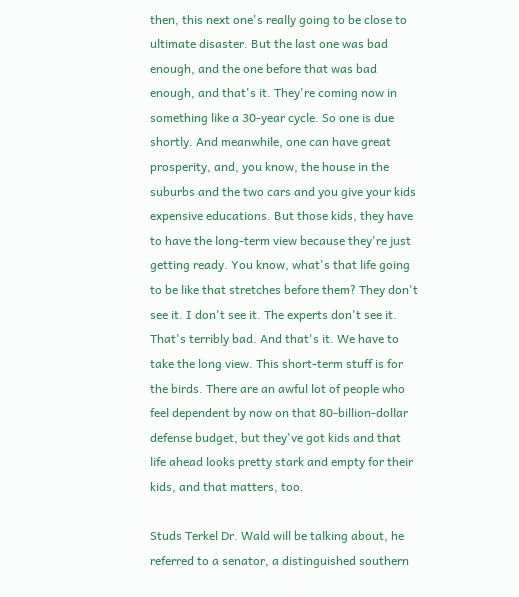then, this next one's really going to be close to ultimate disaster. But the last one was bad enough, and the one before that was bad enough, and that's it. They're coming now in something like a 30-year cycle. So one is due shortly. And meanwhile, one can have great prosperity, and, you know, the house in the suburbs and the two cars and you give your kids expensive educations. But those kids, they have to have the long-term view because they're just getting ready. You know, what's that life going to be like that stretches before them? They don't see it. I don't see it. The experts don't see it. That's terribly bad. And that's it. We have to take the long view. This short-term stuff is for the birds. There are an awful lot of people who feel dependent by now on that 80-billion-dollar defense budget, but they've got kids and that life ahead looks pretty stark and empty for their kids, and that matters, too.

Studs Terkel Dr. Wald will be talking about, he referred to a senator, a distinguished southern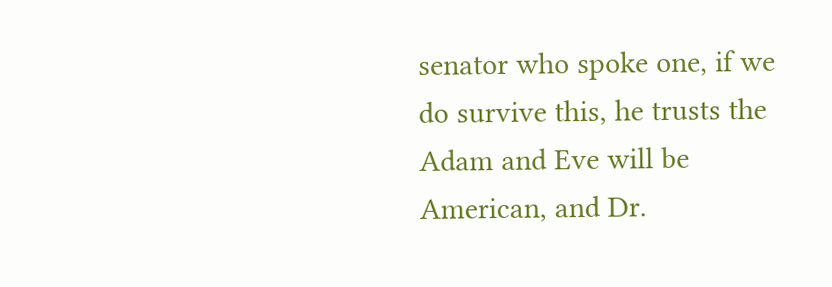senator who spoke one, if we do survive this, he trusts the Adam and Eve will be American, and Dr.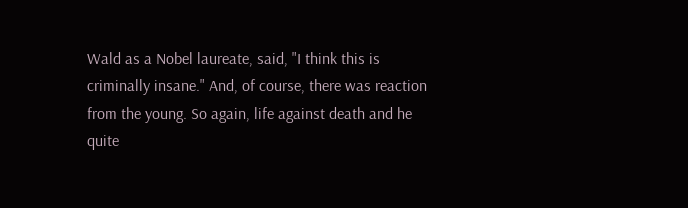Wald as a Nobel laureate, said, "I think this is criminally insane." And, of course, there was reaction from the young. So again, life against death and he quite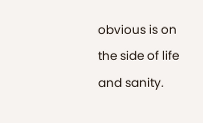obvious is on the side of life and sanity.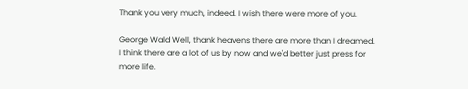Thank you very much, indeed. I wish there were more of you.

George Wald Well, thank heavens there are more than I dreamed. I think there are a lot of us by now and we'd better just press for more life.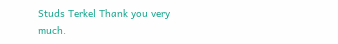Studs Terkel Thank you very much.